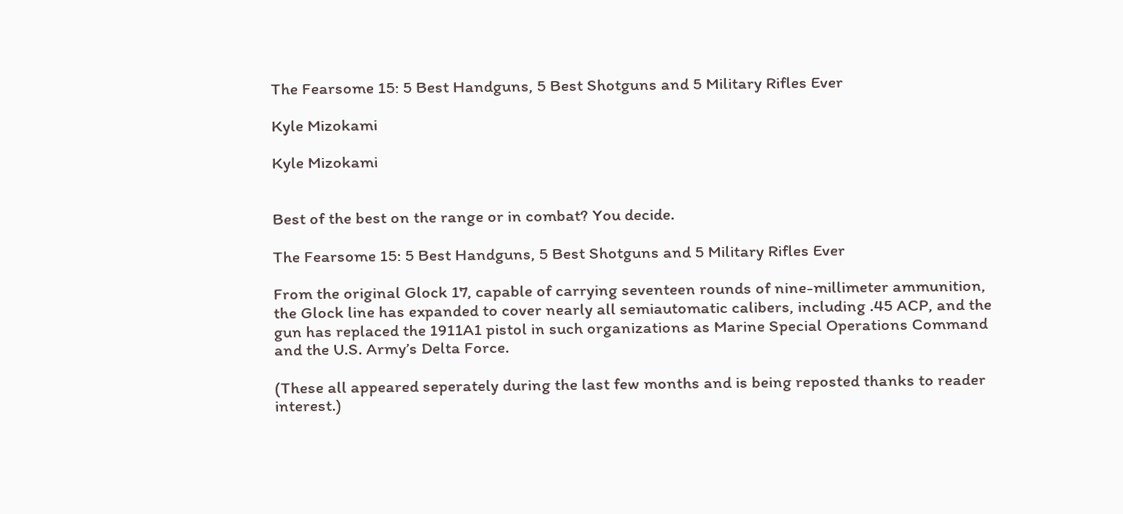The Fearsome 15: 5 Best Handguns, 5 Best Shotguns and 5 Military Rifles Ever

Kyle Mizokami

Kyle Mizokami


Best of the best on the range or in combat? You decide.

The Fearsome 15: 5 Best Handguns, 5 Best Shotguns and 5 Military Rifles Ever

From the original Glock 17, capable of carrying seventeen rounds of nine-millimeter ammunition, the Glock line has expanded to cover nearly all semiautomatic calibers, including .45 ACP, and the gun has replaced the 1911A1 pistol in such organizations as Marine Special Operations Command and the U.S. Army’s Delta Force.

(These all appeared seperately during the last few months and is being reposted thanks to reader interest.)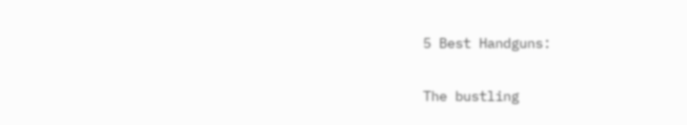5 Best Handguns:

The bustling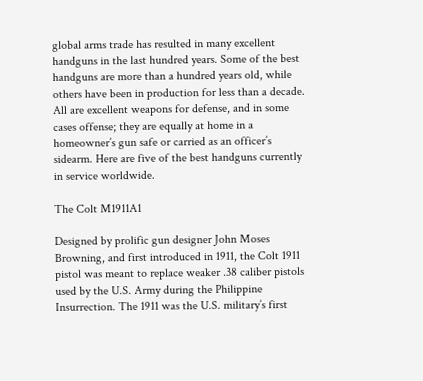global arms trade has resulted in many excellent handguns in the last hundred years. Some of the best handguns are more than a hundred years old, while others have been in production for less than a decade. All are excellent weapons for defense, and in some cases offense; they are equally at home in a homeowner’s gun safe or carried as an officer’s sidearm. Here are five of the best handguns currently in service worldwide.

The Colt M1911A1

Designed by prolific gun designer John Moses Browning, and first introduced in 1911, the Colt 1911 pistol was meant to replace weaker .38 caliber pistols used by the U.S. Army during the Philippine Insurrection. The 1911 was the U.S. military’s first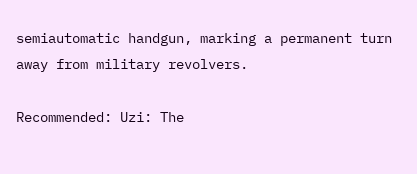semiautomatic handgun, marking a permanent turn away from military revolvers.

Recommended: Uzi: The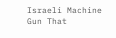Israeli Machine Gun That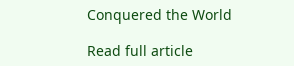Conquered the World

Read full article